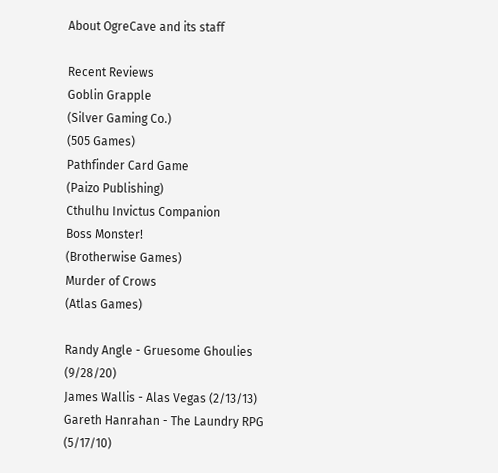About OgreCave and its staff

Recent Reviews
Goblin Grapple
(Silver Gaming Co.)
(505 Games)
Pathfinder Card Game
(Paizo Publishing)
Cthulhu Invictus Companion
Boss Monster!
(Brotherwise Games)
Murder of Crows
(Atlas Games)

Randy Angle - Gruesome Ghoulies (9/28/20)
James Wallis - Alas Vegas (2/13/13)
Gareth Hanrahan - The Laundry RPG (5/17/10)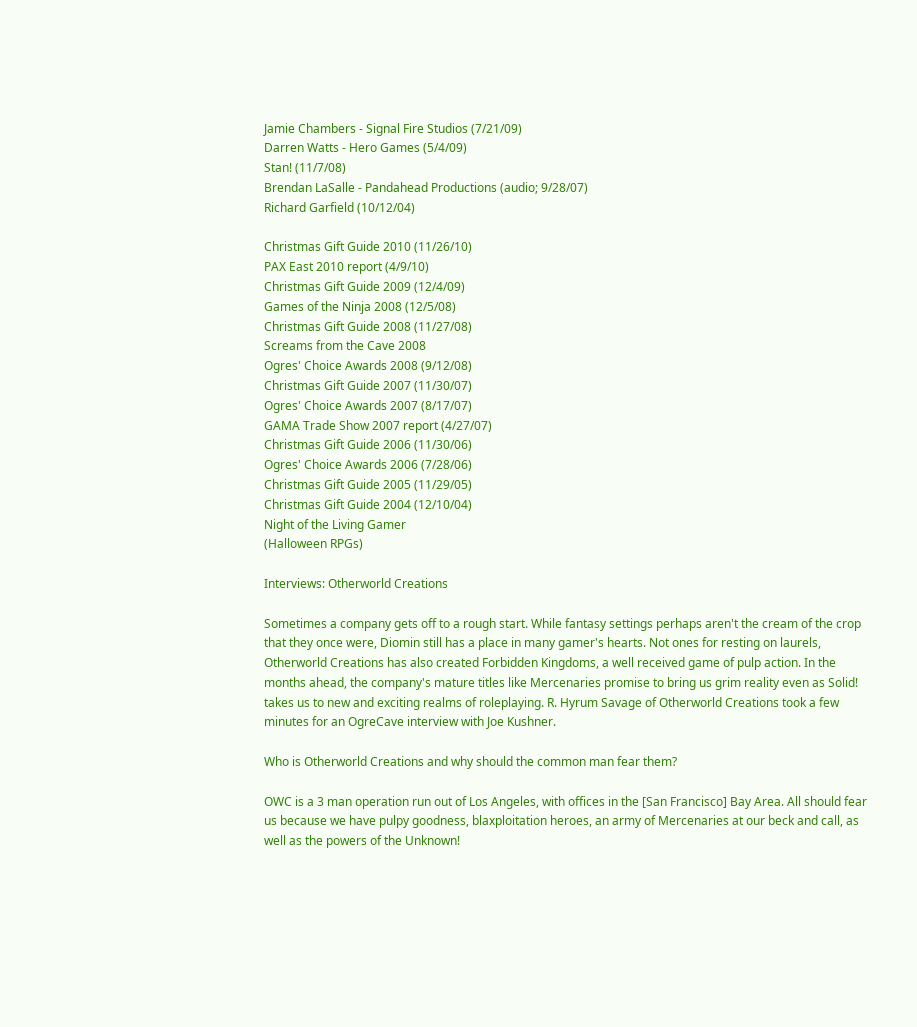Jamie Chambers - Signal Fire Studios (7/21/09)
Darren Watts - Hero Games (5/4/09)
Stan! (11/7/08)
Brendan LaSalle - Pandahead Productions (audio; 9/28/07)
Richard Garfield (10/12/04)

Christmas Gift Guide 2010 (11/26/10)
PAX East 2010 report (4/9/10)
Christmas Gift Guide 2009 (12/4/09)
Games of the Ninja 2008 (12/5/08)
Christmas Gift Guide 2008 (11/27/08)
Screams from the Cave 2008
Ogres' Choice Awards 2008 (9/12/08)
Christmas Gift Guide 2007 (11/30/07)
Ogres' Choice Awards 2007 (8/17/07)
GAMA Trade Show 2007 report (4/27/07)
Christmas Gift Guide 2006 (11/30/06)
Ogres' Choice Awards 2006 (7/28/06)
Christmas Gift Guide 2005 (11/29/05)
Christmas Gift Guide 2004 (12/10/04)
Night of the Living Gamer
(Halloween RPGs)

Interviews: Otherworld Creations

Sometimes a company gets off to a rough start. While fantasy settings perhaps aren't the cream of the crop that they once were, Diomin still has a place in many gamer's hearts. Not ones for resting on laurels, Otherworld Creations has also created Forbidden Kingdoms, a well received game of pulp action. In the months ahead, the company's mature titles like Mercenaries promise to bring us grim reality even as Solid! takes us to new and exciting realms of roleplaying. R. Hyrum Savage of Otherworld Creations took a few minutes for an OgreCave interview with Joe Kushner.

Who is Otherworld Creations and why should the common man fear them?

OWC is a 3 man operation run out of Los Angeles, with offices in the [San Francisco] Bay Area. All should fear us because we have pulpy goodness, blaxploitation heroes, an army of Mercenaries at our beck and call, as well as the powers of the Unknown!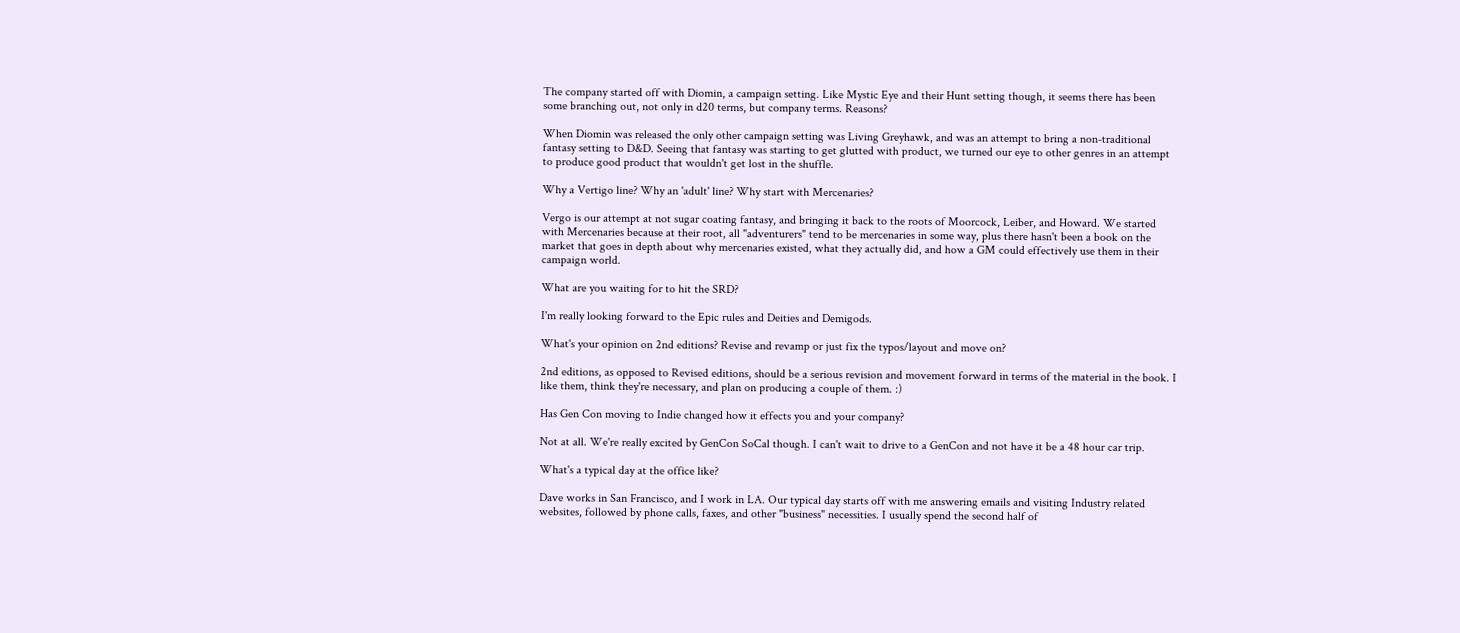The company started off with Diomin, a campaign setting. Like Mystic Eye and their Hunt setting though, it seems there has been some branching out, not only in d20 terms, but company terms. Reasons?

When Diomin was released the only other campaign setting was Living Greyhawk, and was an attempt to bring a non-traditional fantasy setting to D&D. Seeing that fantasy was starting to get glutted with product, we turned our eye to other genres in an attempt to produce good product that wouldn't get lost in the shuffle.

Why a Vertigo line? Why an 'adult' line? Why start with Mercenaries?

Vergo is our attempt at not sugar coating fantasy, and bringing it back to the roots of Moorcock, Leiber, and Howard. We started with Mercenaries because at their root, all "adventurers" tend to be mercenaries in some way, plus there hasn't been a book on the market that goes in depth about why mercenaries existed, what they actually did, and how a GM could effectively use them in their campaign world.

What are you waiting for to hit the SRD?

I'm really looking forward to the Epic rules and Deities and Demigods.

What's your opinion on 2nd editions? Revise and revamp or just fix the typos/layout and move on?

2nd editions, as opposed to Revised editions, should be a serious revision and movement forward in terms of the material in the book. I like them, think they're necessary, and plan on producing a couple of them. :)

Has Gen Con moving to Indie changed how it effects you and your company?

Not at all. We're really excited by GenCon SoCal though. I can't wait to drive to a GenCon and not have it be a 48 hour car trip.

What's a typical day at the office like?

Dave works in San Francisco, and I work in LA. Our typical day starts off with me answering emails and visiting Industry related websites, followed by phone calls, faxes, and other "business" necessities. I usually spend the second half of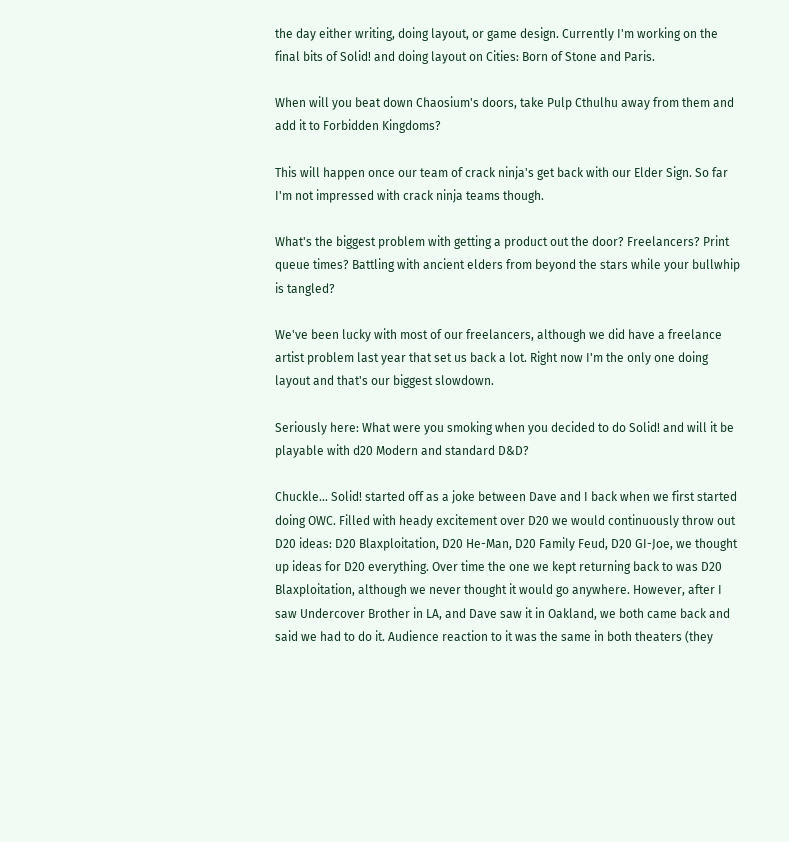the day either writing, doing layout, or game design. Currently I'm working on the final bits of Solid! and doing layout on Cities: Born of Stone and Paris.

When will you beat down Chaosium's doors, take Pulp Cthulhu away from them and add it to Forbidden Kingdoms?

This will happen once our team of crack ninja's get back with our Elder Sign. So far I'm not impressed with crack ninja teams though.

What's the biggest problem with getting a product out the door? Freelancers? Print queue times? Battling with ancient elders from beyond the stars while your bullwhip is tangled?

We've been lucky with most of our freelancers, although we did have a freelance artist problem last year that set us back a lot. Right now I'm the only one doing layout and that's our biggest slowdown.

Seriously here: What were you smoking when you decided to do Solid! and will it be playable with d20 Modern and standard D&D?

Chuckle... Solid! started off as a joke between Dave and I back when we first started doing OWC. Filled with heady excitement over D20 we would continuously throw out D20 ideas: D20 Blaxploitation, D20 He-Man, D20 Family Feud, D20 GI-Joe, we thought up ideas for D20 everything. Over time the one we kept returning back to was D20 Blaxploitation, although we never thought it would go anywhere. However, after I saw Undercover Brother in LA, and Dave saw it in Oakland, we both came back and said we had to do it. Audience reaction to it was the same in both theaters (they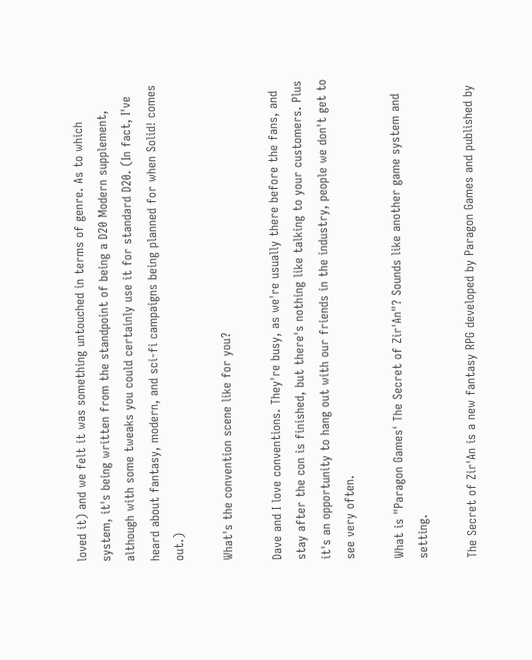loved it) and we felt it was something untouched in terms of genre. As to which system, it's being written from the standpoint of being a D20 Modern supplement, although with some tweaks you could certainly use it for standard D20. (In fact, I've heard about fantasy, modern, and sci-fi campaigns being planned for when Solid! comes out.)

What's the convention scene like for you?

Dave and I love conventions. They're busy, as we're usually there before the fans, and stay after the con is finished, but there's nothing like talking to your customers. Plus it's an opportunity to hang out with our friends in the industry, people we don't get to see very often.

What is "Paragon Games' The Secret of Zir'An"? Sounds like another game system and setting.

The Secret of Zir'An is a new fantasy RPG developed by Paragon Games and published by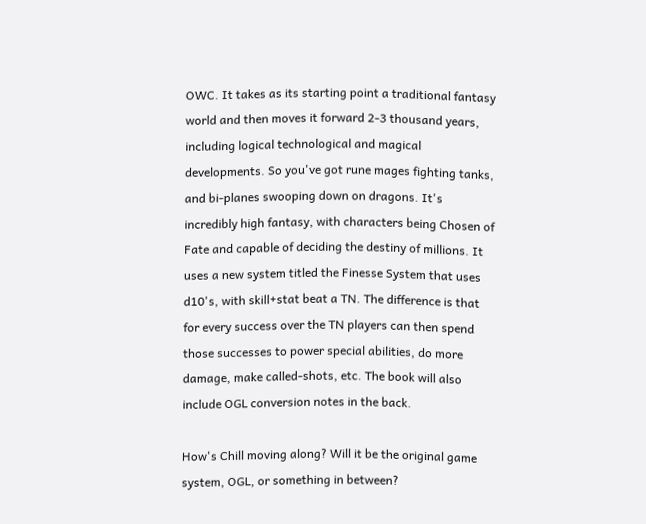OWC. It takes as its starting point a traditional fantasy world and then moves it forward 2-3 thousand years, including logical technological and magical developments. So you've got rune mages fighting tanks, and bi-planes swooping down on dragons. It's incredibly high fantasy, with characters being Chosen of Fate and capable of deciding the destiny of millions. It uses a new system titled the Finesse System that uses d10's, with skill+stat beat a TN. The difference is that for every success over the TN players can then spend those successes to power special abilities, do more damage, make called-shots, etc. The book will also include OGL conversion notes in the back.

How's Chill moving along? Will it be the original game system, OGL, or something in between?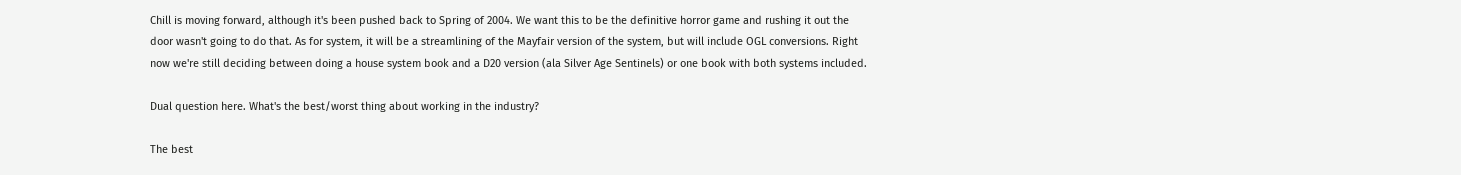Chill is moving forward, although it's been pushed back to Spring of 2004. We want this to be the definitive horror game and rushing it out the door wasn't going to do that. As for system, it will be a streamlining of the Mayfair version of the system, but will include OGL conversions. Right now we're still deciding between doing a house system book and a D20 version (ala Silver Age Sentinels) or one book with both systems included.

Dual question here. What's the best/worst thing about working in the industry?

The best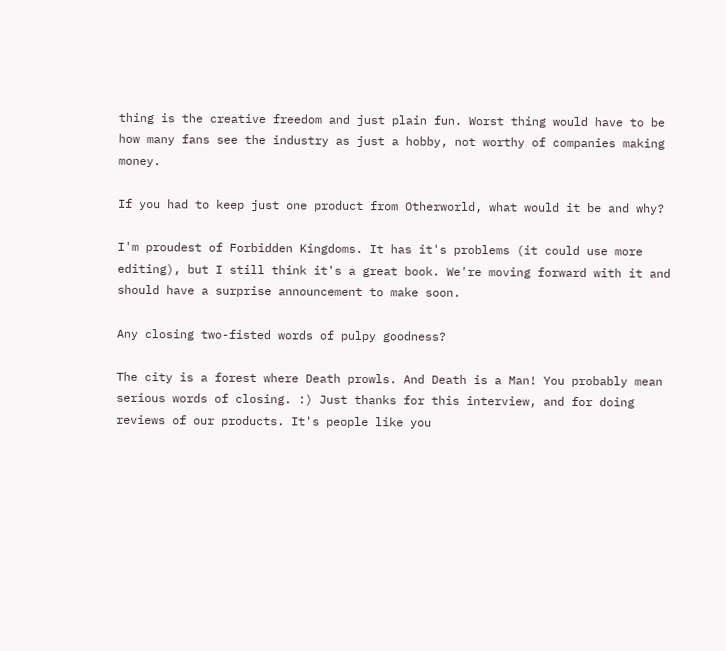thing is the creative freedom and just plain fun. Worst thing would have to be how many fans see the industry as just a hobby, not worthy of companies making money.

If you had to keep just one product from Otherworld, what would it be and why?

I'm proudest of Forbidden Kingdoms. It has it's problems (it could use more editing), but I still think it's a great book. We're moving forward with it and should have a surprise announcement to make soon.

Any closing two-fisted words of pulpy goodness?

The city is a forest where Death prowls. And Death is a Man! You probably mean serious words of closing. :) Just thanks for this interview, and for doing reviews of our products. It's people like you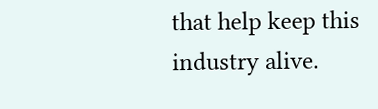that help keep this industry alive.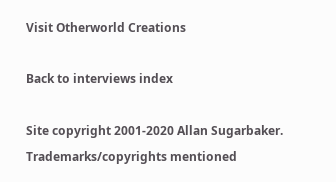Visit Otherworld Creations

Back to interviews index

Site copyright 2001-2020 Allan Sugarbaker. Trademarks/copyrights mentioned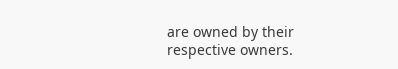are owned by their respective owners.